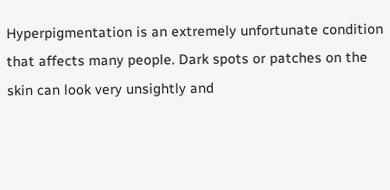Hyperpigmentation is an extremely unfortunate condition that affects many people. Dark spots or patches on the skin can look very unsightly and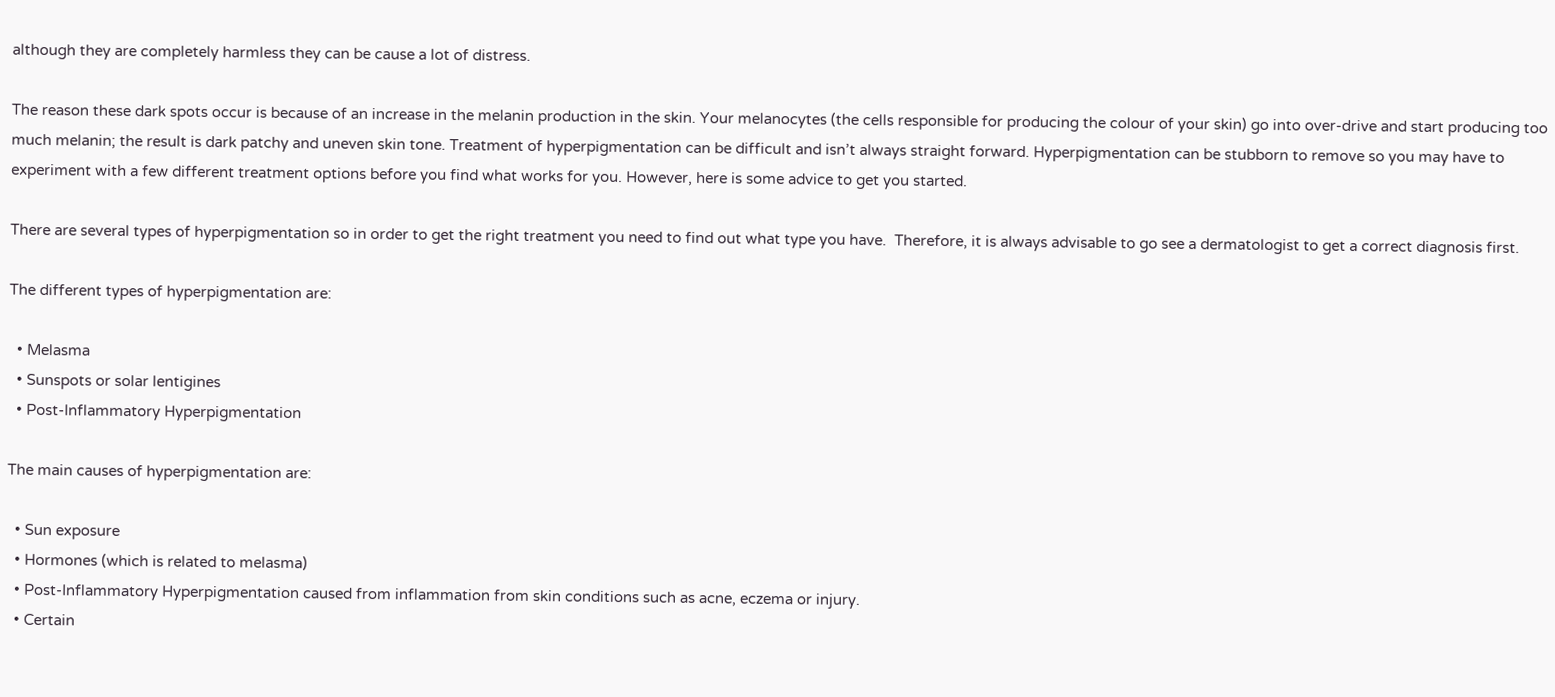although they are completely harmless they can be cause a lot of distress.

The reason these dark spots occur is because of an increase in the melanin production in the skin. Your melanocytes (the cells responsible for producing the colour of your skin) go into over-drive and start producing too much melanin; the result is dark patchy and uneven skin tone. Treatment of hyperpigmentation can be difficult and isn’t always straight forward. Hyperpigmentation can be stubborn to remove so you may have to experiment with a few different treatment options before you find what works for you. However, here is some advice to get you started.

There are several types of hyperpigmentation so in order to get the right treatment you need to find out what type you have.  Therefore, it is always advisable to go see a dermatologist to get a correct diagnosis first.

The different types of hyperpigmentation are:

  • Melasma
  • Sunspots or solar lentigines
  • Post-Inflammatory Hyperpigmentation

The main causes of hyperpigmentation are:

  • Sun exposure
  • Hormones (which is related to melasma)
  • Post-Inflammatory Hyperpigmentation caused from inflammation from skin conditions such as acne, eczema or injury.
  • Certain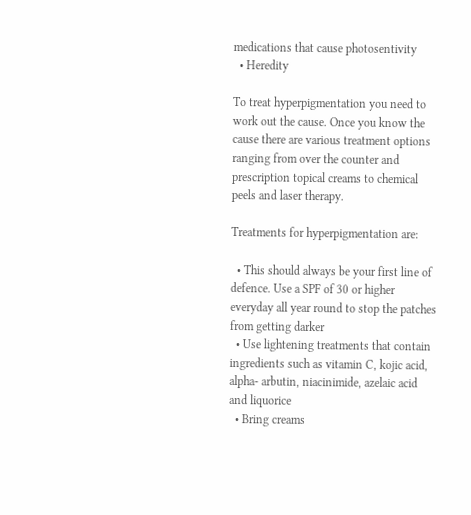medications that cause photosentivity
  • Heredity

To treat hyperpigmentation you need to work out the cause. Once you know the cause there are various treatment options ranging from over the counter and prescription topical creams to chemical peels and laser therapy.

Treatments for hyperpigmentation are:

  • This should always be your first line of defence. Use a SPF of 30 or higher everyday all year round to stop the patches from getting darker
  • Use lightening treatments that contain ingredients such as vitamin C, kojic acid, alpha- arbutin, niacinimide, azelaic acid and liquorice
  • Bring creams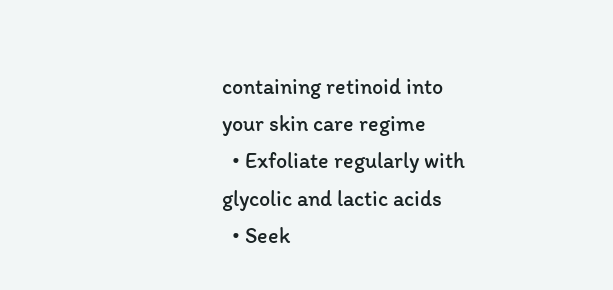containing retinoid into your skin care regime
  • Exfoliate regularly with glycolic and lactic acids
  • Seek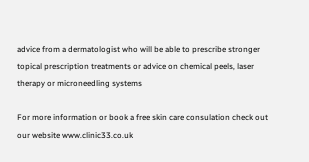advice from a dermatologist who will be able to prescribe stronger topical prescription treatments or advice on chemical peels, laser therapy or microneedling systems

For more information or book a free skin care consulation check out our website www.clinic33.co.uk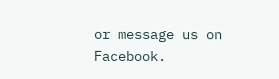or message us on Facebook.